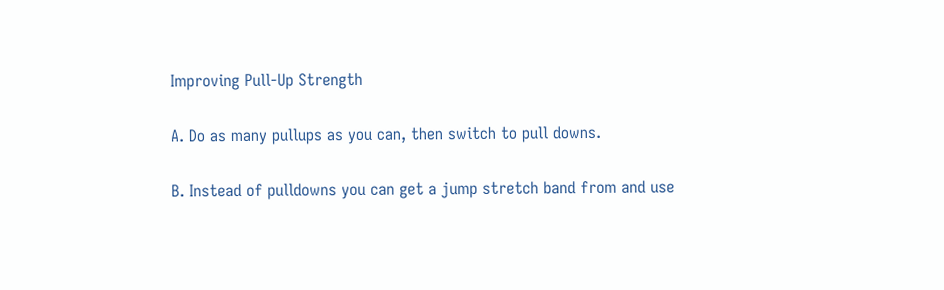Improving Pull-Up Strength

A. Do as many pullups as you can, then switch to pull downs.

B. Instead of pulldowns you can get a jump stretch band from and use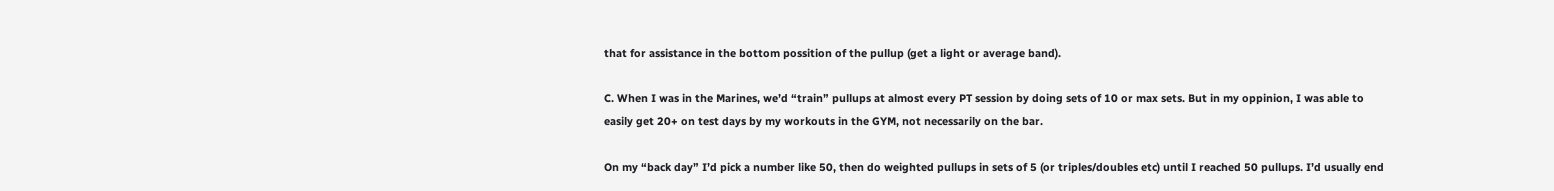that for assistance in the bottom possition of the pullup (get a light or average band).

C. When I was in the Marines, we’d “train” pullups at almost every PT session by doing sets of 10 or max sets. But in my oppinion, I was able to easily get 20+ on test days by my workouts in the GYM, not necessarily on the bar.

On my “back day” I’d pick a number like 50, then do weighted pullups in sets of 5 (or triples/doubles etc) until I reached 50 pullups. I’d usually end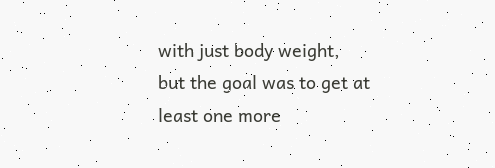with just body weight, but the goal was to get at least one more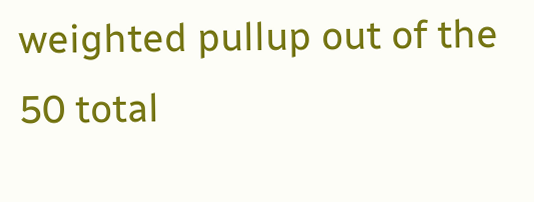weighted pullup out of the 50 total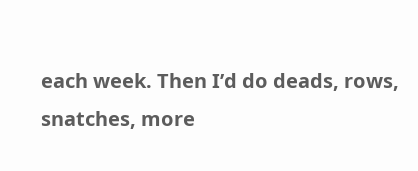each week. Then I’d do deads, rows, snatches, more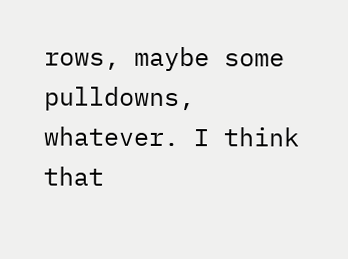rows, maybe some pulldowns, whatever. I think that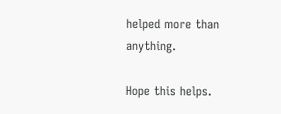helped more than anything.

Hope this helps.